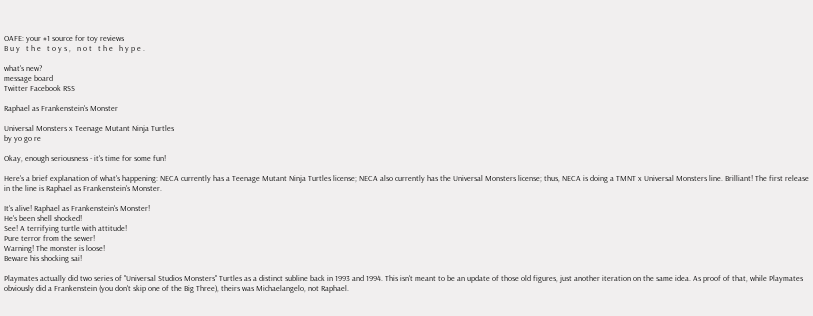OAFE: your #1 source for toy reviews
B u y   t h e   t o y s ,   n o t   t h e   h y p e .

what's new?
message board
Twitter Facebook RSS

Raphael as Frankenstein's Monster

Universal Monsters x Teenage Mutant Ninja Turtles
by yo go re

Okay, enough seriousness - it's time for some fun!

Here's a brief explanation of what's happening: NECA currently has a Teenage Mutant Ninja Turtles license; NECA also currently has the Universal Monsters license; thus, NECA is doing a TMNT x Universal Monsters line. Brilliant! The first release in the line is Raphael as Frankenstein's Monster.

It's alive! Raphael as Frankenstein's Monster!
He's been shell shocked!
See! A terrifying turtle with attitude!
Pure terror from the sewer!
Warning! The monster is loose!
Beware his shocking sai!

Playmates actually did two series of "Universal Studios Monsters" Turtles as a distinct subline back in 1993 and 1994. This isn't meant to be an update of those old figures, just another iteration on the same idea. As proof of that, while Playmates obviously did a Frankenstein (you don't skip one of the Big Three), theirs was Michaelangelo, not Raphael.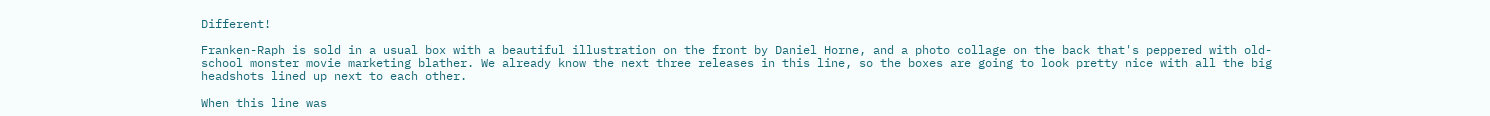Different!

Franken-Raph is sold in a usual box with a beautiful illustration on the front by Daniel Horne, and a photo collage on the back that's peppered with old-school monster movie marketing blather. We already know the next three releases in this line, so the boxes are going to look pretty nice with all the big headshots lined up next to each other.

When this line was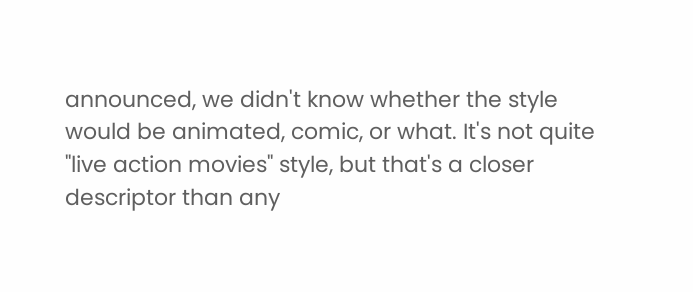announced, we didn't know whether the style would be animated, comic, or what. It's not quite "live action movies" style, but that's a closer descriptor than any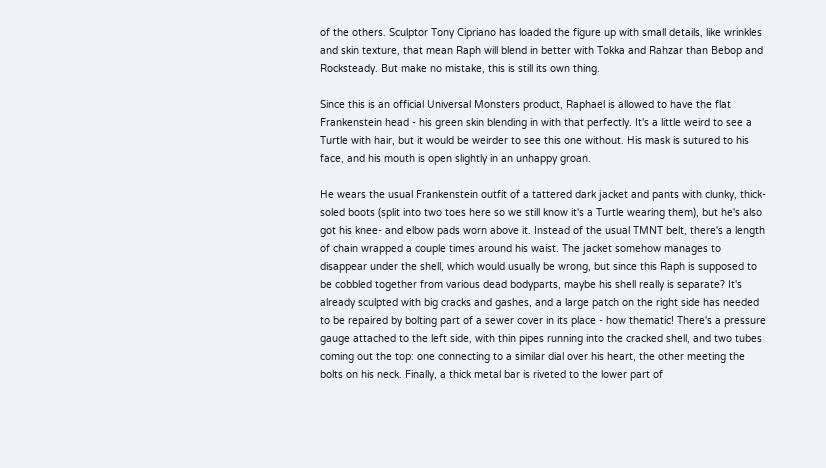of the others. Sculptor Tony Cipriano has loaded the figure up with small details, like wrinkles and skin texture, that mean Raph will blend in better with Tokka and Rahzar than Bebop and Rocksteady. But make no mistake, this is still its own thing.

Since this is an official Universal Monsters product, Raphael is allowed to have the flat Frankenstein head - his green skin blending in with that perfectly. It's a little weird to see a Turtle with hair, but it would be weirder to see this one without. His mask is sutured to his face, and his mouth is open slightly in an unhappy groan.

He wears the usual Frankenstein outfit of a tattered dark jacket and pants with clunky, thick-soled boots (split into two toes here so we still know it's a Turtle wearing them), but he's also got his knee- and elbow pads worn above it. Instead of the usual TMNT belt, there's a length of chain wrapped a couple times around his waist. The jacket somehow manages to disappear under the shell, which would usually be wrong, but since this Raph is supposed to be cobbled together from various dead bodyparts, maybe his shell really is separate? It's already sculpted with big cracks and gashes, and a large patch on the right side has needed to be repaired by bolting part of a sewer cover in its place - how thematic! There's a pressure gauge attached to the left side, with thin pipes running into the cracked shell, and two tubes coming out the top: one connecting to a similar dial over his heart, the other meeting the bolts on his neck. Finally, a thick metal bar is riveted to the lower part of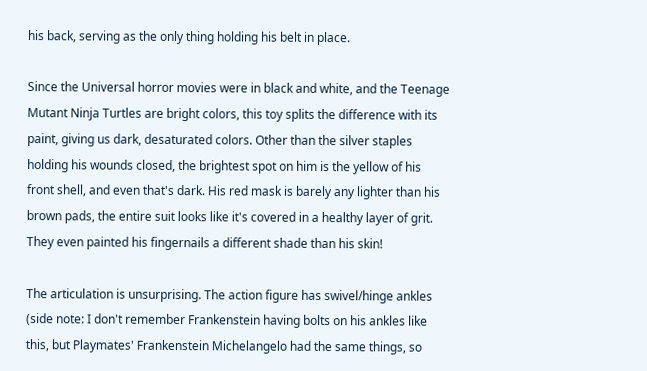his back, serving as the only thing holding his belt in place.

Since the Universal horror movies were in black and white, and the Teenage Mutant Ninja Turtles are bright colors, this toy splits the difference with its paint, giving us dark, desaturated colors. Other than the silver staples holding his wounds closed, the brightest spot on him is the yellow of his front shell, and even that's dark. His red mask is barely any lighter than his brown pads, the entire suit looks like it's covered in a healthy layer of grit. They even painted his fingernails a different shade than his skin!

The articulation is unsurprising. The action figure has swivel/hinge ankles (side note: I don't remember Frankenstein having bolts on his ankles like this, but Playmates' Frankenstein Michelangelo had the same things, so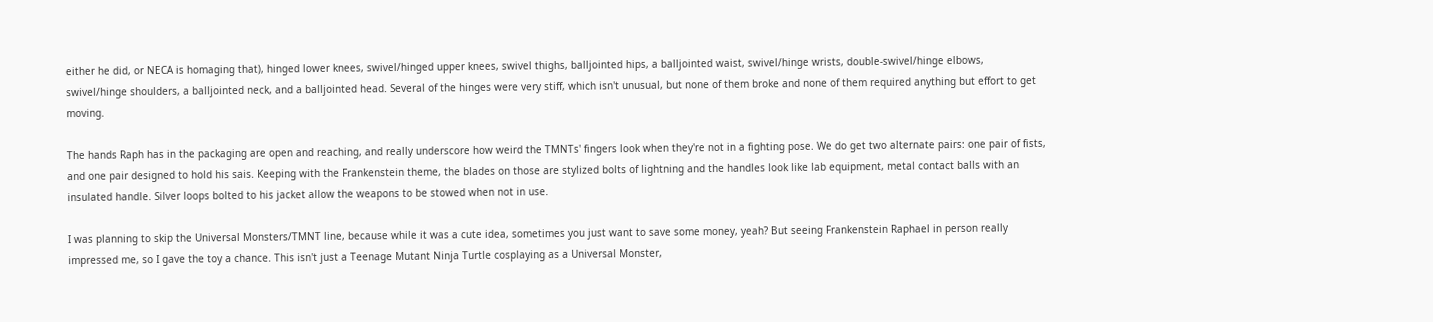either he did, or NECA is homaging that), hinged lower knees, swivel/hinged upper knees, swivel thighs, balljointed hips, a balljointed waist, swivel/hinge wrists, double-swivel/hinge elbows, swivel/hinge shoulders, a balljointed neck, and a balljointed head. Several of the hinges were very stiff, which isn't unusual, but none of them broke and none of them required anything but effort to get moving.

The hands Raph has in the packaging are open and reaching, and really underscore how weird the TMNTs' fingers look when they're not in a fighting pose. We do get two alternate pairs: one pair of fists, and one pair designed to hold his sais. Keeping with the Frankenstein theme, the blades on those are stylized bolts of lightning and the handles look like lab equipment, metal contact balls with an insulated handle. Silver loops bolted to his jacket allow the weapons to be stowed when not in use.

I was planning to skip the Universal Monsters/TMNT line, because while it was a cute idea, sometimes you just want to save some money, yeah? But seeing Frankenstein Raphael in person really impressed me, so I gave the toy a chance. This isn't just a Teenage Mutant Ninja Turtle cosplaying as a Universal Monster,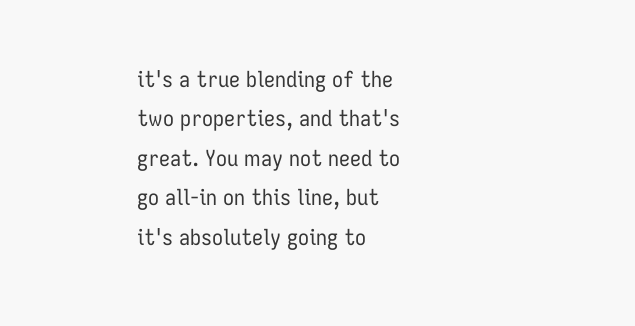it's a true blending of the two properties, and that's great. You may not need to go all-in on this line, but it's absolutely going to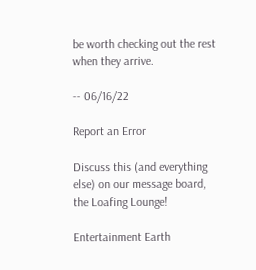be worth checking out the rest when they arrive.

-- 06/16/22

Report an Error

Discuss this (and everything else) on our message board, the Loafing Lounge!

Entertainment Earth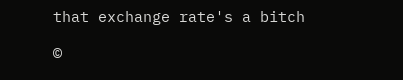that exchange rate's a bitch

©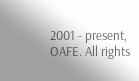2001 - present, OAFE. All rights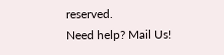reserved.
Need help? Mail Us!